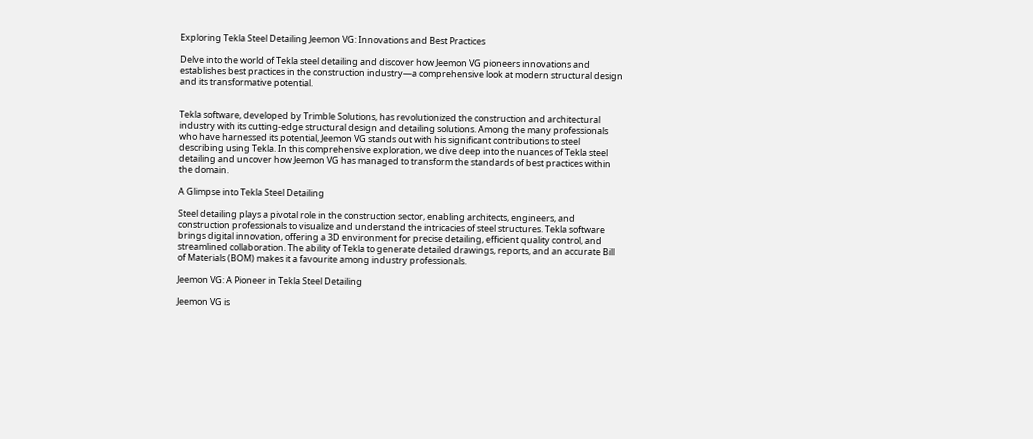Exploring Tekla Steel Detailing Jeemon VG: Innovations and Best Practices

Delve into the world of Tekla steel detailing and discover how Jeemon VG pioneers innovations and establishes best practices in the construction industry—a comprehensive look at modern structural design and its transformative potential.


Tekla software, developed by Trimble Solutions, has revolutionized the construction and architectural industry with its cutting-edge structural design and detailing solutions. Among the many professionals who have harnessed its potential, Jeemon VG stands out with his significant contributions to steel describing using Tekla. In this comprehensive exploration, we dive deep into the nuances of Tekla steel detailing and uncover how Jeemon VG has managed to transform the standards of best practices within the domain.

A Glimpse into Tekla Steel Detailing

Steel detailing plays a pivotal role in the construction sector, enabling architects, engineers, and construction professionals to visualize and understand the intricacies of steel structures. Tekla software brings digital innovation, offering a 3D environment for precise detailing, efficient quality control, and streamlined collaboration. The ability of Tekla to generate detailed drawings, reports, and an accurate Bill of Materials (BOM) makes it a favourite among industry professionals.

Jeemon VG: A Pioneer in Tekla Steel Detailing

Jeemon VG is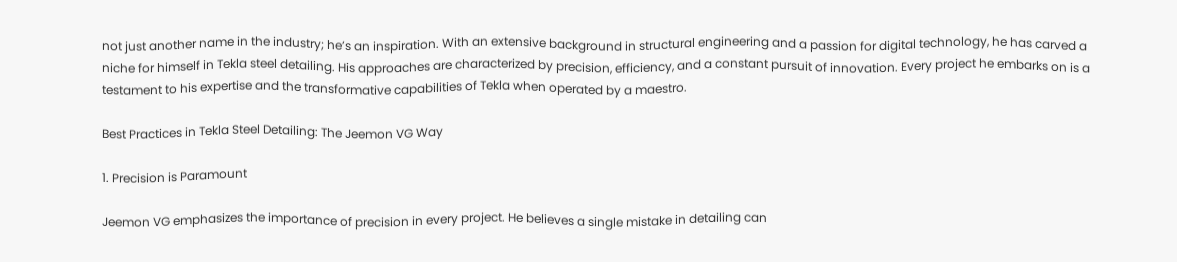not just another name in the industry; he’s an inspiration. With an extensive background in structural engineering and a passion for digital technology, he has carved a niche for himself in Tekla steel detailing. His approaches are characterized by precision, efficiency, and a constant pursuit of innovation. Every project he embarks on is a testament to his expertise and the transformative capabilities of Tekla when operated by a maestro.

Best Practices in Tekla Steel Detailing: The Jeemon VG Way

1. Precision is Paramount

Jeemon VG emphasizes the importance of precision in every project. He believes a single mistake in detailing can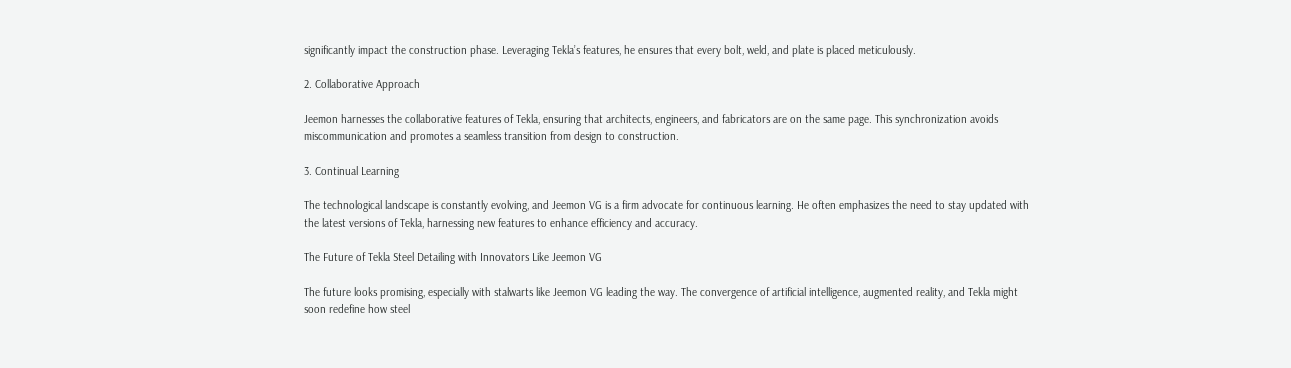significantly impact the construction phase. Leveraging Tekla’s features, he ensures that every bolt, weld, and plate is placed meticulously.

2. Collaborative Approach

Jeemon harnesses the collaborative features of Tekla, ensuring that architects, engineers, and fabricators are on the same page. This synchronization avoids miscommunication and promotes a seamless transition from design to construction.

3. Continual Learning

The technological landscape is constantly evolving, and Jeemon VG is a firm advocate for continuous learning. He often emphasizes the need to stay updated with the latest versions of Tekla, harnessing new features to enhance efficiency and accuracy.

The Future of Tekla Steel Detailing with Innovators Like Jeemon VG

The future looks promising, especially with stalwarts like Jeemon VG leading the way. The convergence of artificial intelligence, augmented reality, and Tekla might soon redefine how steel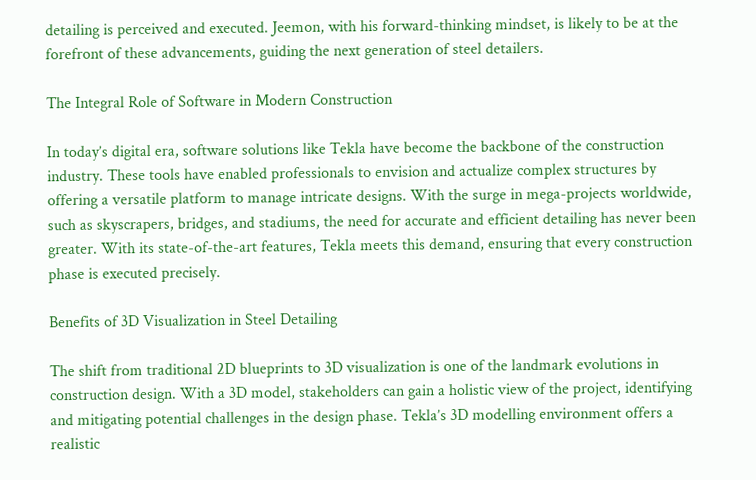detailing is perceived and executed. Jeemon, with his forward-thinking mindset, is likely to be at the forefront of these advancements, guiding the next generation of steel detailers.

The Integral Role of Software in Modern Construction

In today’s digital era, software solutions like Tekla have become the backbone of the construction industry. These tools have enabled professionals to envision and actualize complex structures by offering a versatile platform to manage intricate designs. With the surge in mega-projects worldwide, such as skyscrapers, bridges, and stadiums, the need for accurate and efficient detailing has never been greater. With its state-of-the-art features, Tekla meets this demand, ensuring that every construction phase is executed precisely.

Benefits of 3D Visualization in Steel Detailing

The shift from traditional 2D blueprints to 3D visualization is one of the landmark evolutions in construction design. With a 3D model, stakeholders can gain a holistic view of the project, identifying and mitigating potential challenges in the design phase. Tekla’s 3D modelling environment offers a realistic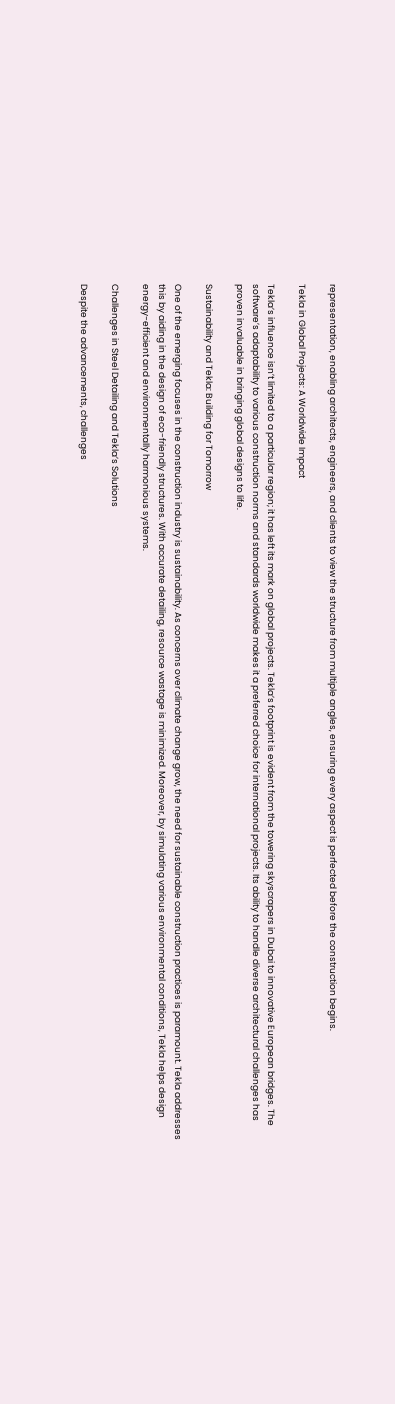representation, enabling architects, engineers, and clients to view the structure from multiple angles, ensuring every aspect is perfected before the construction begins.

Tekla in Global Projects: A Worldwide Impact

Tekla’s influence isn’t limited to a particular region; it has left its mark on global projects. Tekla’s footprint is evident from the towering skyscrapers in Dubai to innovative European bridges. The software’s adaptability to various construction norms and standards worldwide makes it a preferred choice for international projects. Its ability to handle diverse architectural challenges has proven invaluable in bringing global designs to life.

Sustainability and Tekla: Building for Tomorrow

One of the emerging focuses in the construction industry is sustainability. As concerns over climate change grow, the need for sustainable construction practices is paramount. Tekla addresses this by aiding in the design of eco-friendly structures. With accurate detailing, resource wastage is minimized. Moreover, by simulating various environmental conditions, Tekla helps design energy-efficient and environmentally harmonious systems.

Challenges in Steel Detailing and Tekla’s Solutions

Despite the advancements, challenges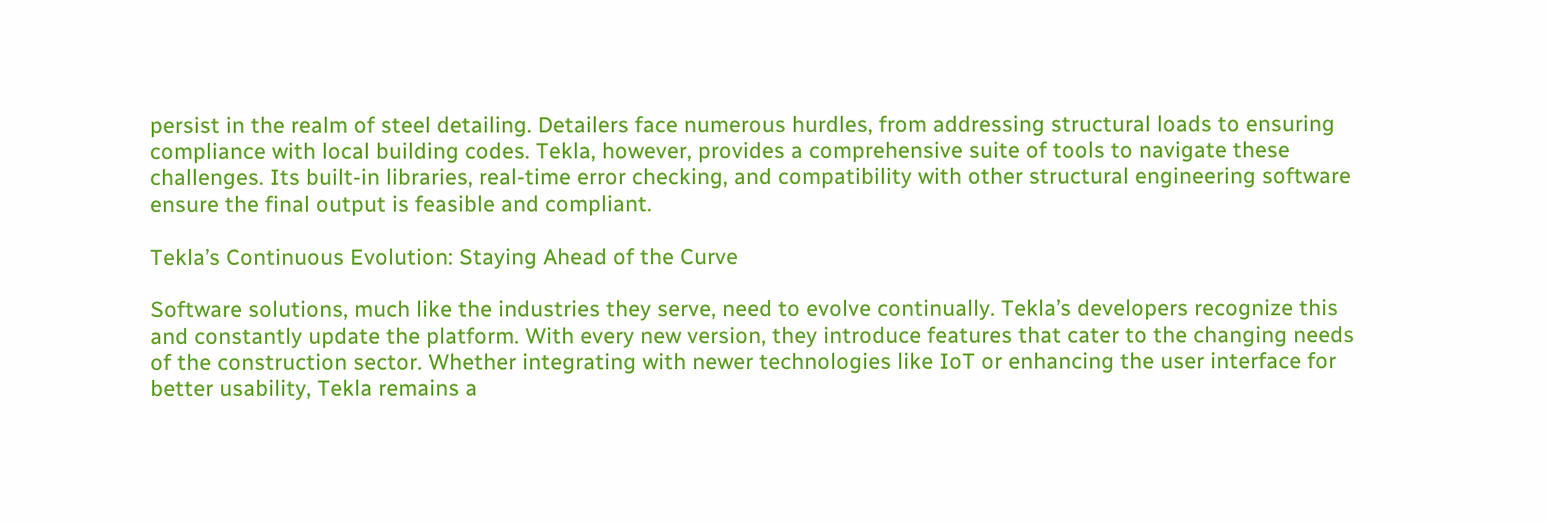persist in the realm of steel detailing. Detailers face numerous hurdles, from addressing structural loads to ensuring compliance with local building codes. Tekla, however, provides a comprehensive suite of tools to navigate these challenges. Its built-in libraries, real-time error checking, and compatibility with other structural engineering software ensure the final output is feasible and compliant.

Tekla’s Continuous Evolution: Staying Ahead of the Curve

Software solutions, much like the industries they serve, need to evolve continually. Tekla’s developers recognize this and constantly update the platform. With every new version, they introduce features that cater to the changing needs of the construction sector. Whether integrating with newer technologies like IoT or enhancing the user interface for better usability, Tekla remains a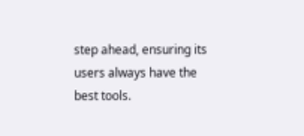step ahead, ensuring its users always have the best tools.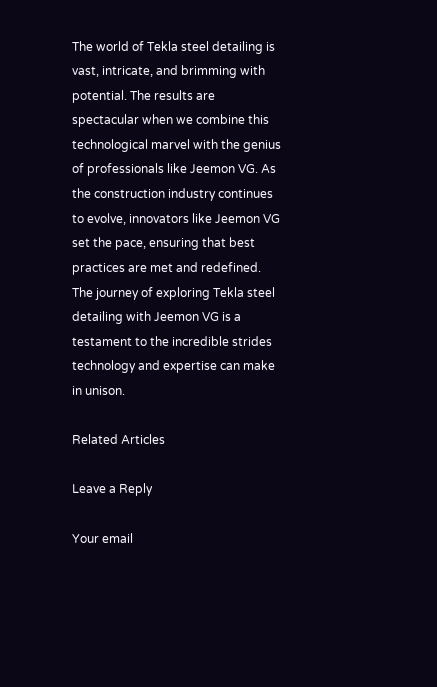The world of Tekla steel detailing is vast, intricate, and brimming with potential. The results are spectacular when we combine this technological marvel with the genius of professionals like Jeemon VG. As the construction industry continues to evolve, innovators like Jeemon VG set the pace, ensuring that best practices are met and redefined. The journey of exploring Tekla steel detailing with Jeemon VG is a testament to the incredible strides technology and expertise can make in unison.

Related Articles

Leave a Reply

Your email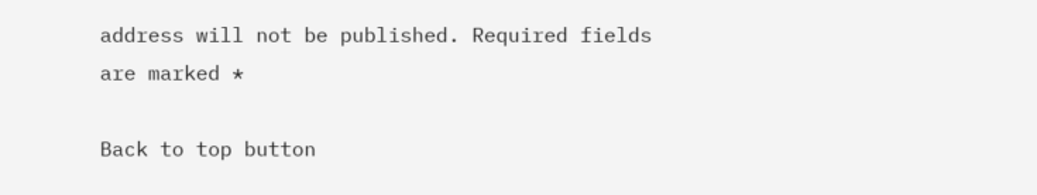address will not be published. Required fields are marked *

Back to top button